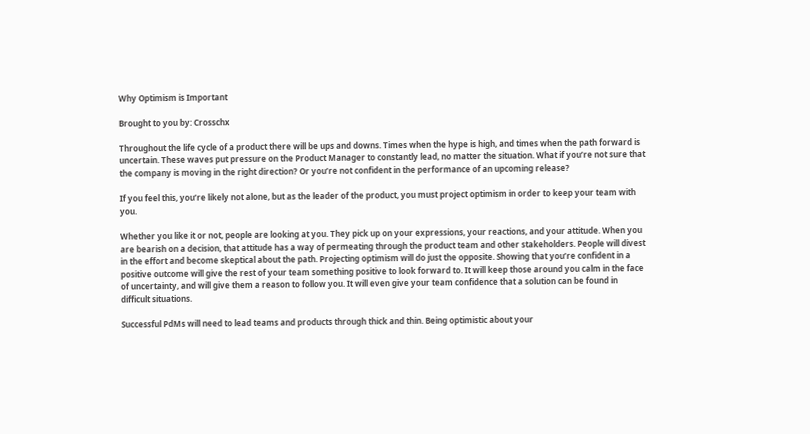Why Optimism is Important

Brought to you by: Crosschx

Throughout the life cycle of a product there will be ups and downs. Times when the hype is high, and times when the path forward is uncertain. These waves put pressure on the Product Manager to constantly lead, no matter the situation. What if you’re not sure that the company is moving in the right direction? Or you’re not confident in the performance of an upcoming release?

If you feel this, you’re likely not alone, but as the leader of the product, you must project optimism in order to keep your team with you.

Whether you like it or not, people are looking at you. They pick up on your expressions, your reactions, and your attitude. When you are bearish on a decision, that attitude has a way of permeating through the product team and other stakeholders. People will divest in the effort and become skeptical about the path. Projecting optimism will do just the opposite. Showing that you’re confident in a positive outcome will give the rest of your team something positive to look forward to. It will keep those around you calm in the face of uncertainty, and will give them a reason to follow you. It will even give your team confidence that a solution can be found in difficult situations.

Successful PdMs will need to lead teams and products through thick and thin. Being optimistic about your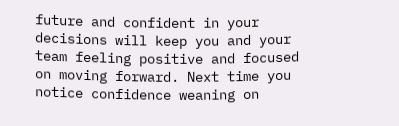future and confident in your decisions will keep you and your team feeling positive and focused on moving forward. Next time you notice confidence weaning on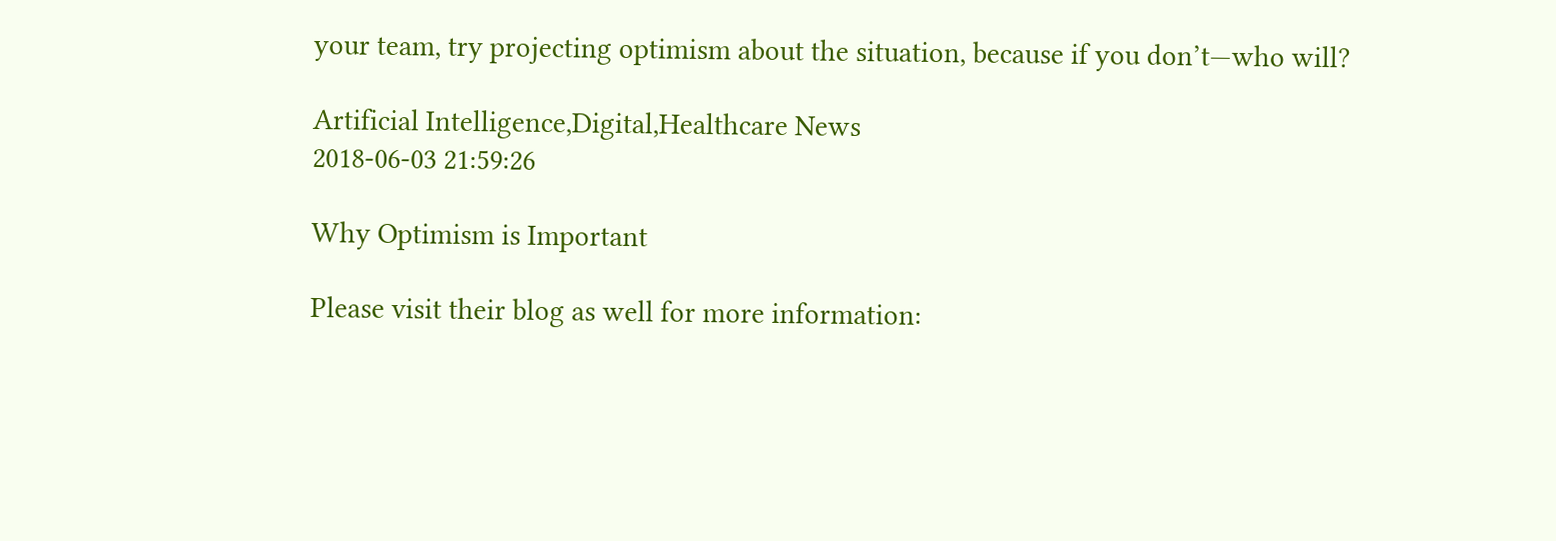your team, try projecting optimism about the situation, because if you don’t—who will?

Artificial Intelligence,Digital,Healthcare News
2018-06-03 21:59:26

Why Optimism is Important

Please visit their blog as well for more information: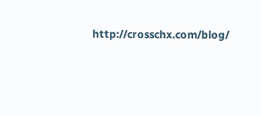http://crosschx.com/blog/